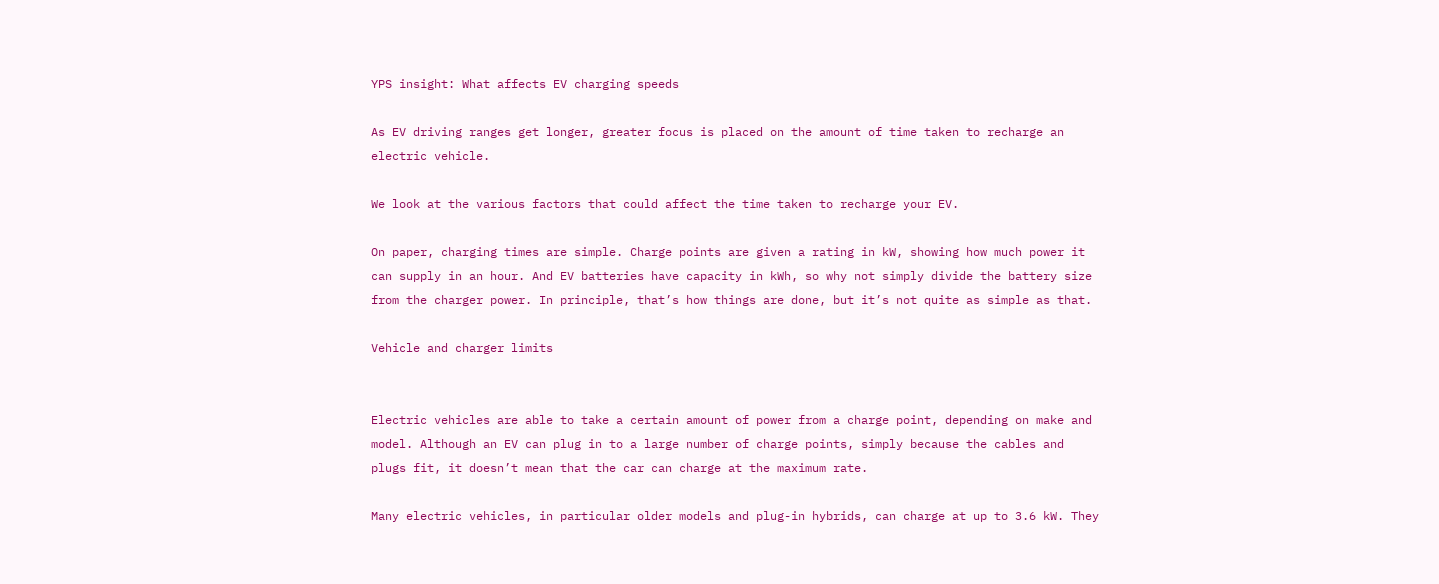YPS insight: What affects EV charging speeds

As EV driving ranges get longer, greater focus is placed on the amount of time taken to recharge an electric vehicle.

We look at the various factors that could affect the time taken to recharge your EV.

On paper, charging times are simple. Charge points are given a rating in kW, showing how much power it can supply in an hour. And EV batteries have capacity in kWh, so why not simply divide the battery size from the charger power. In principle, that’s how things are done, but it’s not quite as simple as that.

Vehicle and charger limits


Electric vehicles are able to take a certain amount of power from a charge point, depending on make and model. Although an EV can plug in to a large number of charge points, simply because the cables and plugs fit, it doesn’t mean that the car can charge at the maximum rate.

Many electric vehicles, in particular older models and plug-in hybrids, can charge at up to 3.6 kW. They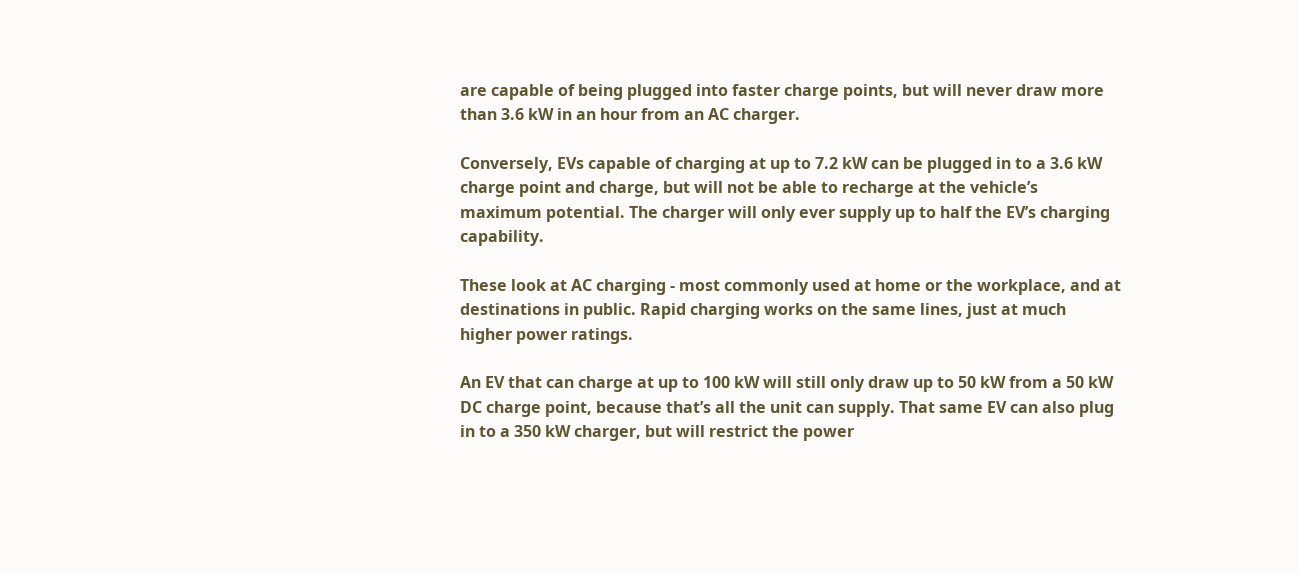are capable of being plugged into faster charge points, but will never draw more than 3.6 kW in an hour from an AC charger.

Conversely, EVs capable of charging at up to 7.2 kW can be plugged in to a 3.6 kW charge point and charge, but will not be able to recharge at the vehicle’s maximum potential. The charger will only ever supply up to half the EV’s charging capability.

These look at AC charging - most commonly used at home or the workplace, and at destinations in public. Rapid charging works on the same lines, just at much higher power ratings.

An EV that can charge at up to 100 kW will still only draw up to 50 kW from a 50 kW DC charge point, because that’s all the unit can supply. That same EV can also plug in to a 350 kW charger, but will restrict the power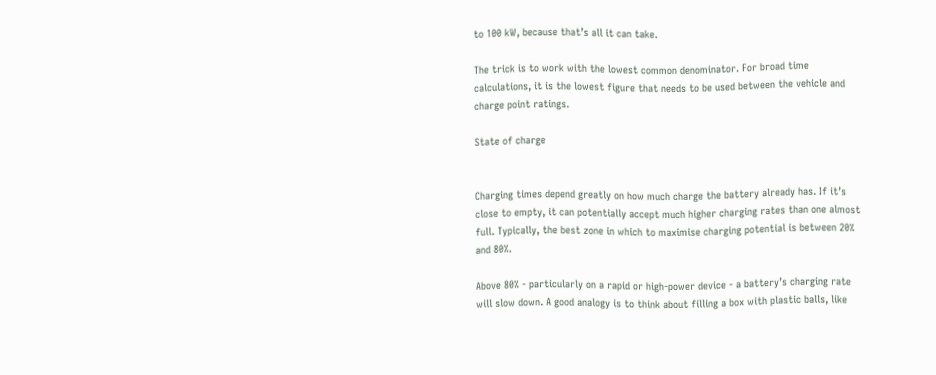to 100 kW, because that’s all it can take.

The trick is to work with the lowest common denominator. For broad time calculations, it is the lowest figure that needs to be used between the vehicle and charge point ratings.

State of charge


Charging times depend greatly on how much charge the battery already has. If it’s close to empty, it can potentially accept much higher charging rates than one almost full. Typically, the best zone in which to maximise charging potential is between 20% and 80%.

Above 80% - particularly on a rapid or high-power device - a battery’s charging rate will slow down. A good analogy is to think about filling a box with plastic balls, like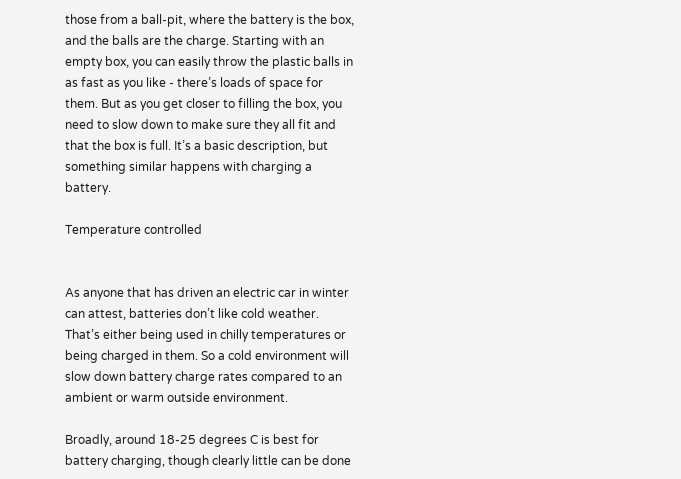those from a ball-pit, where the battery is the box, and the balls are the charge. Starting with an empty box, you can easily throw the plastic balls in as fast as you like - there’s loads of space for them. But as you get closer to filling the box, you need to slow down to make sure they all fit and that the box is full. It’s a basic description, but something similar happens with charging a battery.

Temperature controlled


As anyone that has driven an electric car in winter can attest, batteries don’t like cold weather. That’s either being used in chilly temperatures or being charged in them. So a cold environment will slow down battery charge rates compared to an ambient or warm outside environment.

Broadly, around 18-25 degrees C is best for battery charging, though clearly little can be done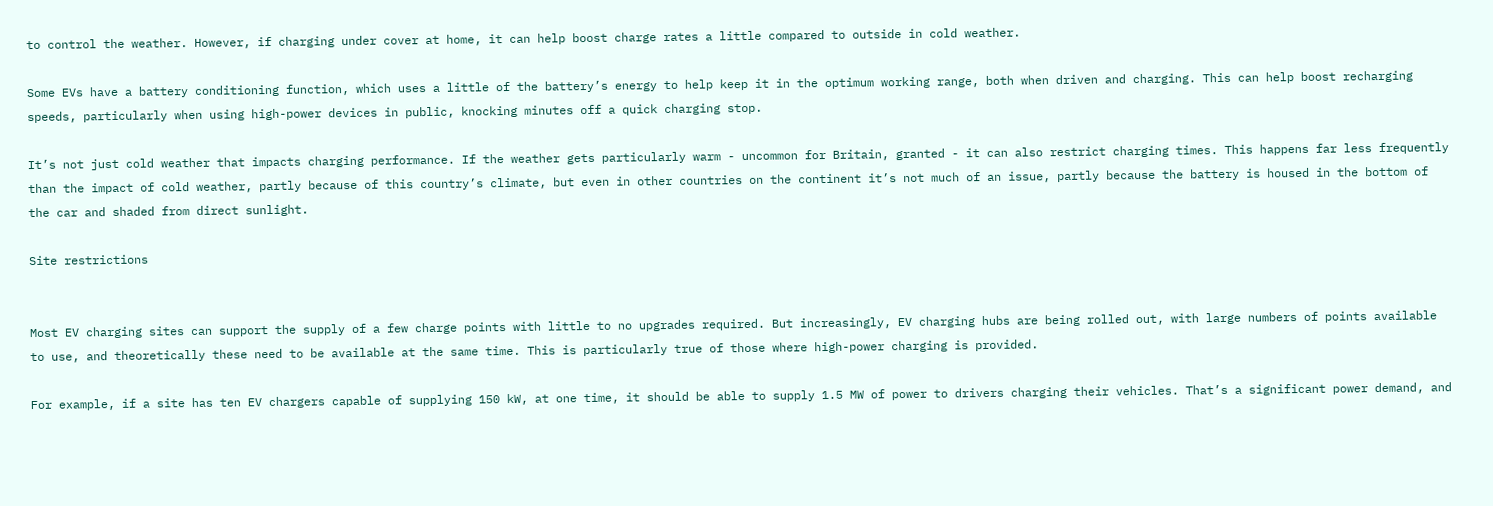to control the weather. However, if charging under cover at home, it can help boost charge rates a little compared to outside in cold weather.

Some EVs have a battery conditioning function, which uses a little of the battery’s energy to help keep it in the optimum working range, both when driven and charging. This can help boost recharging speeds, particularly when using high-power devices in public, knocking minutes off a quick charging stop.

It’s not just cold weather that impacts charging performance. If the weather gets particularly warm - uncommon for Britain, granted - it can also restrict charging times. This happens far less frequently than the impact of cold weather, partly because of this country’s climate, but even in other countries on the continent it’s not much of an issue, partly because the battery is housed in the bottom of the car and shaded from direct sunlight.

Site restrictions


Most EV charging sites can support the supply of a few charge points with little to no upgrades required. But increasingly, EV charging hubs are being rolled out, with large numbers of points available to use, and theoretically these need to be available at the same time. This is particularly true of those where high-power charging is provided.

For example, if a site has ten EV chargers capable of supplying 150 kW, at one time, it should be able to supply 1.5 MW of power to drivers charging their vehicles. That’s a significant power demand, and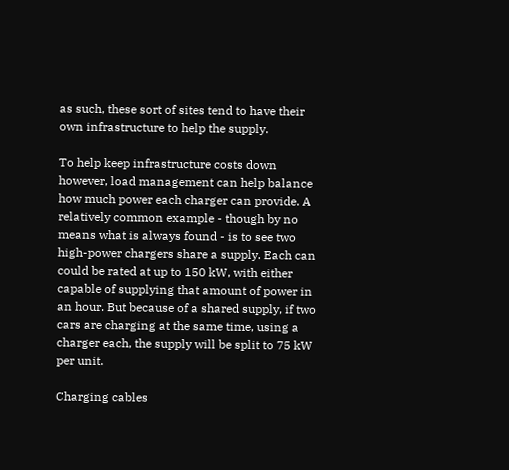as such, these sort of sites tend to have their own infrastructure to help the supply.

To help keep infrastructure costs down however, load management can help balance how much power each charger can provide. A relatively common example - though by no means what is always found - is to see two high-power chargers share a supply. Each can could be rated at up to 150 kW, with either capable of supplying that amount of power in an hour. But because of a shared supply, if two cars are charging at the same time, using a charger each, the supply will be split to 75 kW per unit.

Charging cables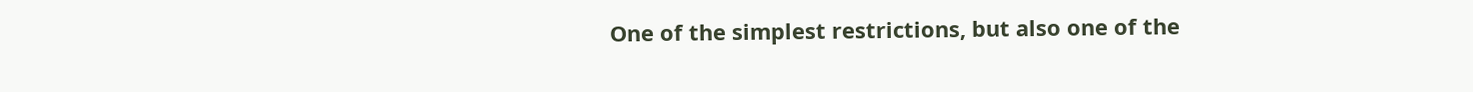One of the simplest restrictions, but also one of the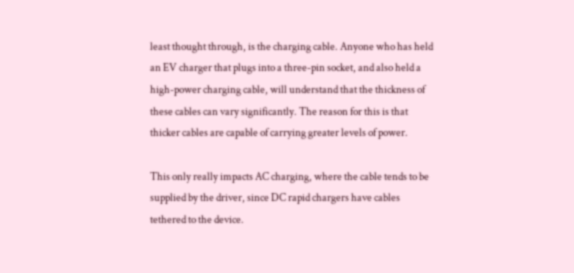least thought through, is the charging cable. Anyone who has held an EV charger that plugs into a three-pin socket, and also held a high-power charging cable, will understand that the thickness of these cables can vary significantly. The reason for this is that thicker cables are capable of carrying greater levels of power.

This only really impacts AC charging, where the cable tends to be supplied by the driver, since DC rapid chargers have cables tethered to the device.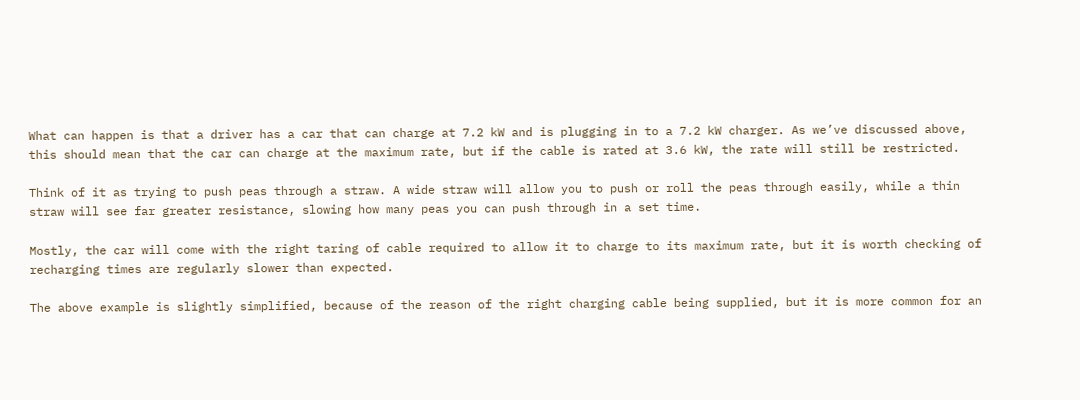What can happen is that a driver has a car that can charge at 7.2 kW and is plugging in to a 7.2 kW charger. As we’ve discussed above, this should mean that the car can charge at the maximum rate, but if the cable is rated at 3.6 kW, the rate will still be restricted.

Think of it as trying to push peas through a straw. A wide straw will allow you to push or roll the peas through easily, while a thin straw will see far greater resistance, slowing how many peas you can push through in a set time.

Mostly, the car will come with the right taring of cable required to allow it to charge to its maximum rate, but it is worth checking of recharging times are regularly slower than expected.

The above example is slightly simplified, because of the reason of the right charging cable being supplied, but it is more common for an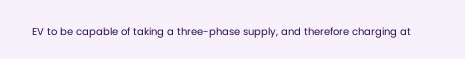EV to be capable of taking a three-phase supply, and therefore charging at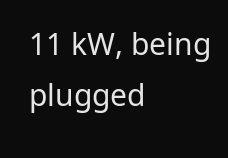11 kW, being plugged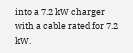into a 7.2 kW charger with a cable rated for 7.2 kW.